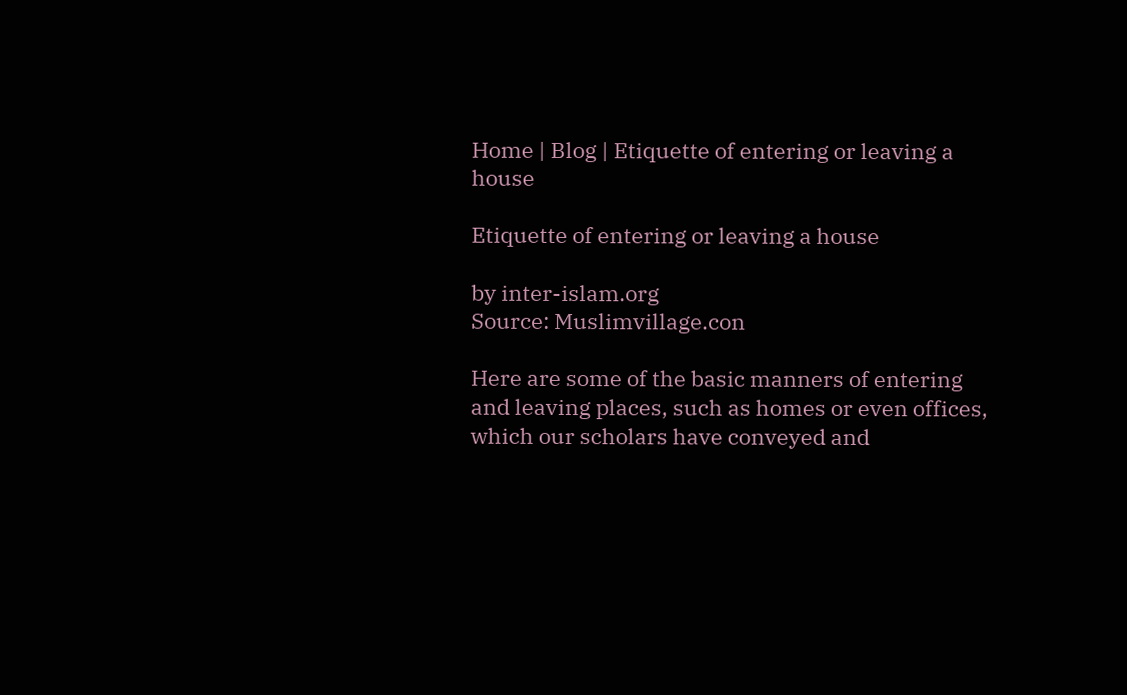Home | Blog | Etiquette of entering or leaving a house

Etiquette of entering or leaving a house

by inter-islam.org
Source: Muslimvillage.con

Here are some of the basic manners of entering and leaving places, such as homes or even offices, which our scholars have conveyed and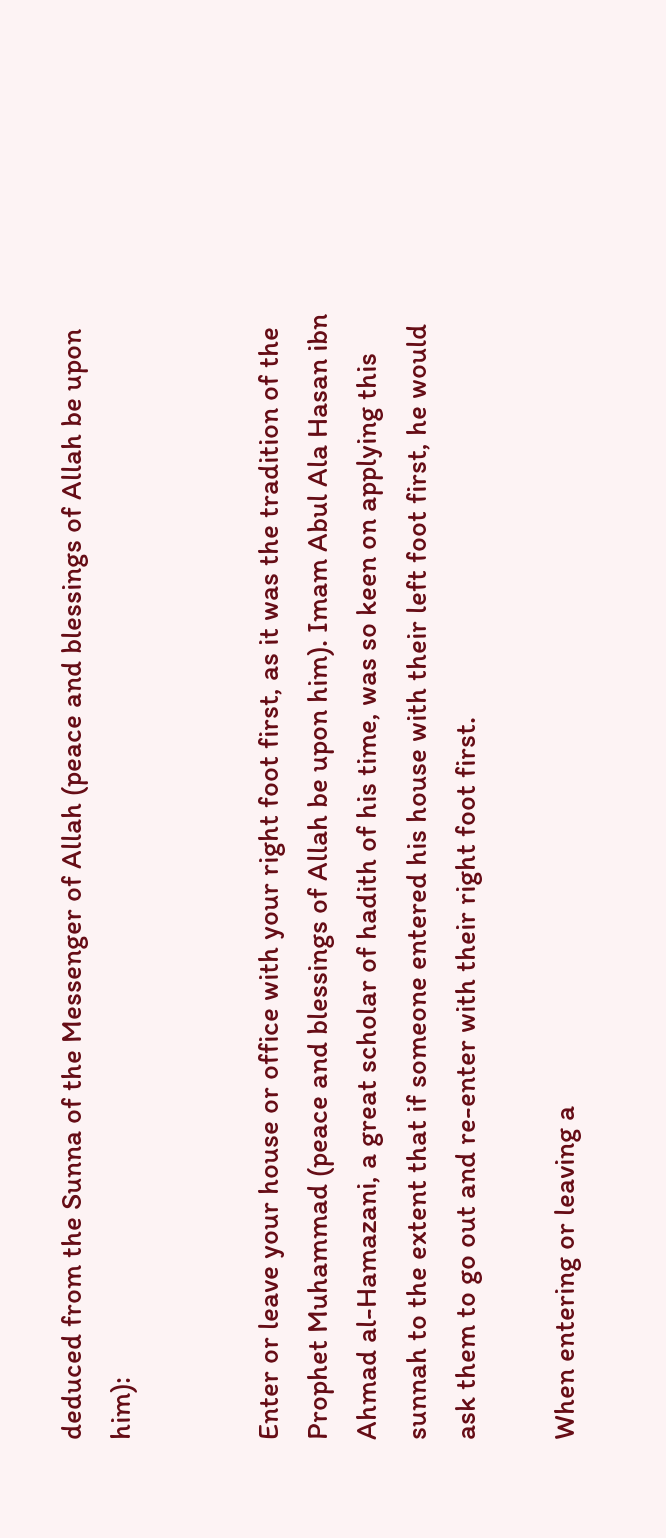deduced from the Sunna of the Messenger of Allah (peace and blessings of Allah be upon him):


Enter or leave your house or office with your right foot first, as it was the tradition of the Prophet Muhammad (peace and blessings of Allah be upon him). Imam Abul Ala Hasan ibn Ahmad al-Hamazani, a great scholar of hadith of his time, was so keen on applying this sunnah to the extent that if someone entered his house with their left foot first, he would ask them to go out and re-enter with their right foot first.

When entering or leaving a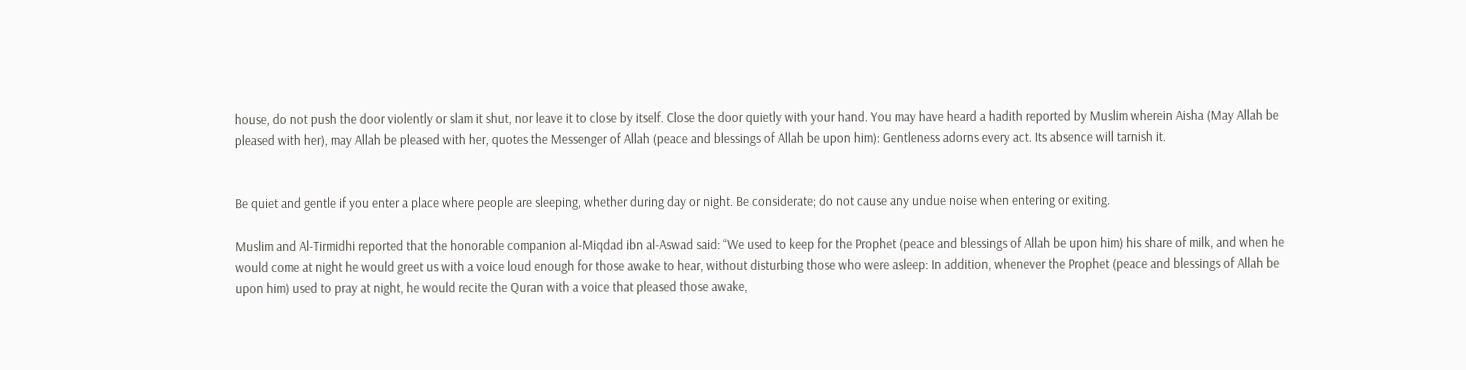house, do not push the door violently or slam it shut, nor leave it to close by itself. Close the door quietly with your hand. You may have heard a hadith reported by Muslim wherein Aisha (May Allah be pleased with her), may Allah be pleased with her, quotes the Messenger of Allah (peace and blessings of Allah be upon him): Gentleness adorns every act. Its absence will tarnish it.


Be quiet and gentle if you enter a place where people are sleeping, whether during day or night. Be considerate; do not cause any undue noise when entering or exiting.

Muslim and Al-Tirmidhi reported that the honorable companion al-Miqdad ibn al-Aswad said: “We used to keep for the Prophet (peace and blessings of Allah be upon him) his share of milk, and when he would come at night he would greet us with a voice loud enough for those awake to hear, without disturbing those who were asleep: In addition, whenever the Prophet (peace and blessings of Allah be upon him) used to pray at night, he would recite the Quran with a voice that pleased those awake,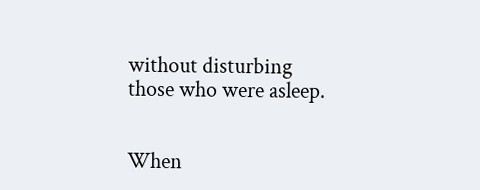without disturbing those who were asleep.


When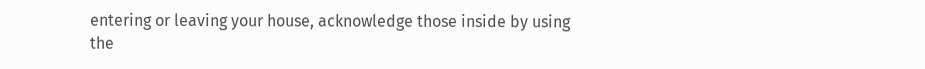entering or leaving your house, acknowledge those inside by using the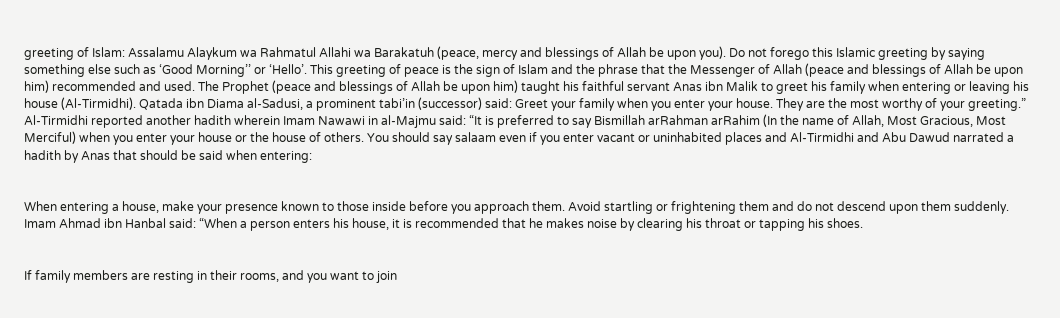greeting of Islam: Assalamu Alaykum wa Rahmatul Allahi wa Barakatuh (peace, mercy and blessings of Allah be upon you). Do not forego this Islamic greeting by saying something else such as ‘Good Morning’’ or ‘Hello’. This greeting of peace is the sign of Islam and the phrase that the Messenger of Allah (peace and blessings of Allah be upon him) recommended and used. The Prophet (peace and blessings of Allah be upon him) taught his faithful servant Anas ibn Malik to greet his family when entering or leaving his house (Al-Tirmidhi). Qatada ibn Diama al-Sadusi, a prominent tabi’in (successor) said: Greet your family when you enter your house. They are the most worthy of your greeting.” Al-Tirmidhi reported another hadith wherein Imam Nawawi in al-Majmu said: “It is preferred to say Bismillah arRahman arRahim (In the name of Allah, Most Gracious, Most Merciful) when you enter your house or the house of others. You should say salaam even if you enter vacant or uninhabited places and Al-Tirmidhi and Abu Dawud narrated a hadith by Anas that should be said when entering:


When entering a house, make your presence known to those inside before you approach them. Avoid startling or frightening them and do not descend upon them suddenly. Imam Ahmad ibn Hanbal said: “When a person enters his house, it is recommended that he makes noise by clearing his throat or tapping his shoes.


If family members are resting in their rooms, and you want to join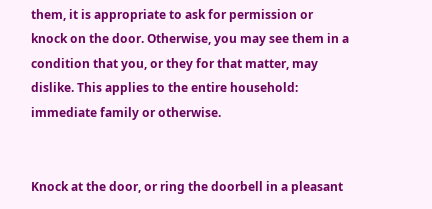them, it is appropriate to ask for permission or knock on the door. Otherwise, you may see them in a condition that you, or they for that matter, may dislike. This applies to the entire household: immediate family or otherwise.


Knock at the door, or ring the doorbell in a pleasant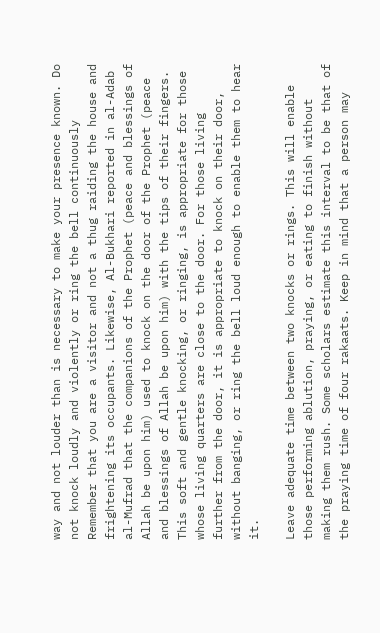way and not louder than is necessary to make your presence known. Do not knock loudly and violently or ring the bell continuously Remember that you are a visitor and not a thug raiding the house and frightening its occupants. Likewise, Al-Bukhari reported in al-Adab al-Mufrad that the companions of the Prophet (peace and blessings of Allah be upon him) used to knock on the door of the Prophet (peace and blessings of Allah be upon him) with the tips of their fingers. This soft and gentle knocking, or ringing, is appropriate for those whose living quarters are close to the door. For those living further from the door, it is appropriate to knock on their door, without banging, or ring the bell loud enough to enable them to hear it.

Leave adequate time between two knocks or rings. This will enable those performing ablution, praying, or eating to finish without making them rush. Some scholars estimate this interval to be that of the praying time of four rakaats. Keep in mind that a person may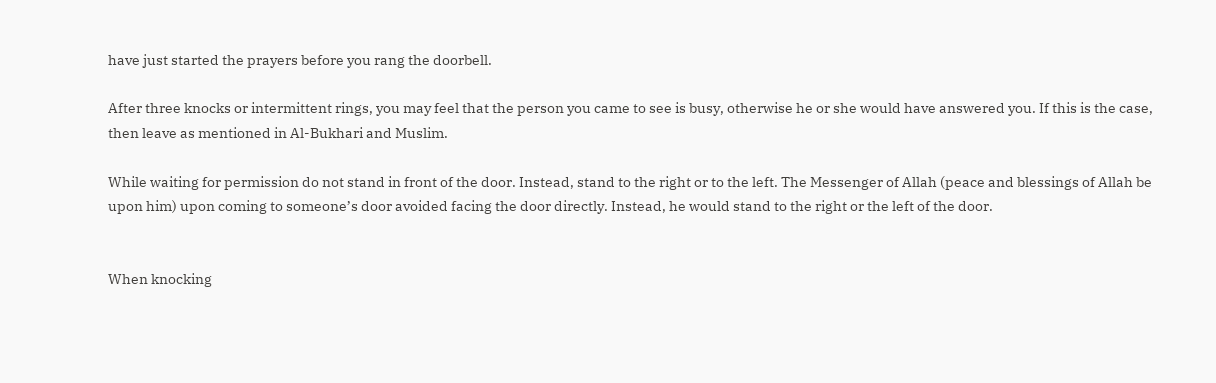have just started the prayers before you rang the doorbell.

After three knocks or intermittent rings, you may feel that the person you came to see is busy, otherwise he or she would have answered you. If this is the case, then leave as mentioned in Al-Bukhari and Muslim.

While waiting for permission do not stand in front of the door. Instead, stand to the right or to the left. The Messenger of Allah (peace and blessings of Allah be upon him) upon coming to someone’s door avoided facing the door directly. Instead, he would stand to the right or the left of the door.


When knocking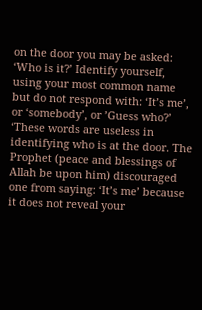on the door you may be asked: ‘Who is it?’ Identify yourself, using your most common name but do not respond with: ‘It’s me’, or ‘somebody’, or ’Guess who?’ ‘These words are useless in identifying who is at the door. The Prophet (peace and blessings of Allah be upon him) discouraged one from saying: ‘It’s me’ because it does not reveal your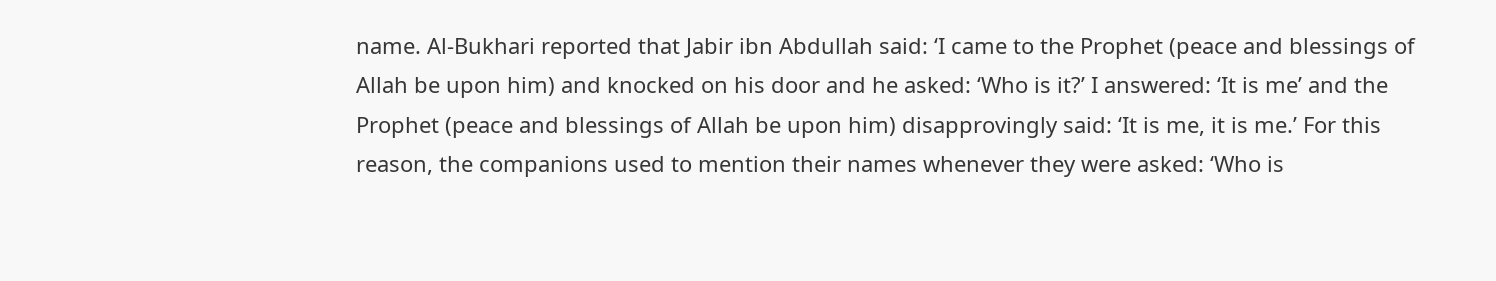name. Al-Bukhari reported that Jabir ibn Abdullah said: ‘I came to the Prophet (peace and blessings of Allah be upon him) and knocked on his door and he asked: ‘Who is it?’ I answered: ‘It is me’ and the Prophet (peace and blessings of Allah be upon him) disapprovingly said: ‘It is me, it is me.’ For this reason, the companions used to mention their names whenever they were asked: ‘Who is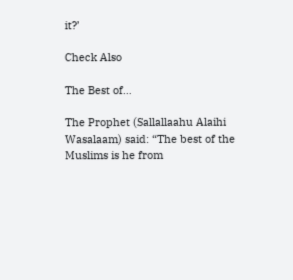it?’

Check Also

The Best of…

The Prophet (Sallallaahu Alaihi Wasalaam) said: “The best of the Muslims is he from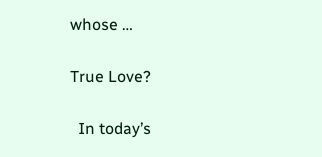whose …

True Love?

  In today’s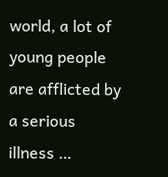world, a lot of young people are afflicted by a serious illness …